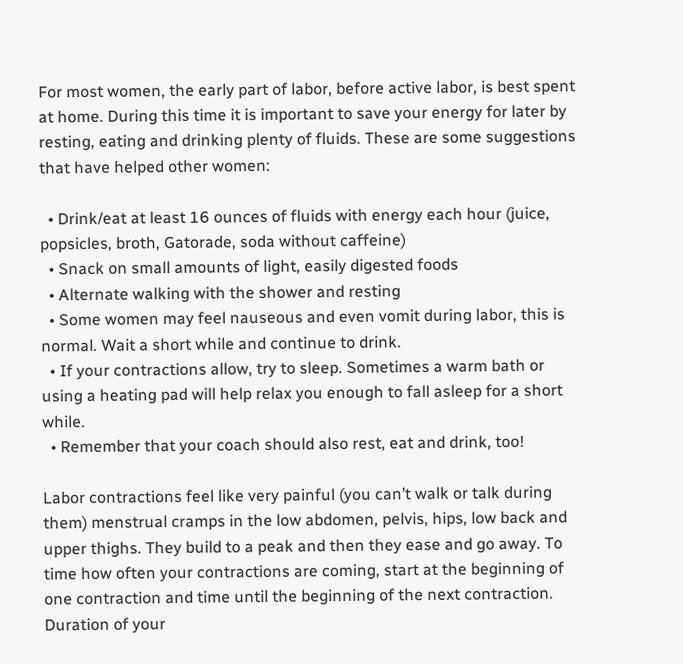For most women, the early part of labor, before active labor, is best spent at home. During this time it is important to save your energy for later by resting, eating and drinking plenty of fluids. These are some suggestions that have helped other women:

  • Drink/eat at least 16 ounces of fluids with energy each hour (juice, popsicles, broth, Gatorade, soda without caffeine)
  • Snack on small amounts of light, easily digested foods
  • Alternate walking with the shower and resting
  • Some women may feel nauseous and even vomit during labor, this is normal. Wait a short while and continue to drink.
  • If your contractions allow, try to sleep. Sometimes a warm bath or using a heating pad will help relax you enough to fall asleep for a short while.
  • Remember that your coach should also rest, eat and drink, too!

Labor contractions feel like very painful (you can’t walk or talk during them) menstrual cramps in the low abdomen, pelvis, hips, low back and upper thighs. They build to a peak and then they ease and go away. To time how often your contractions are coming, start at the beginning of one contraction and time until the beginning of the next contraction. Duration of your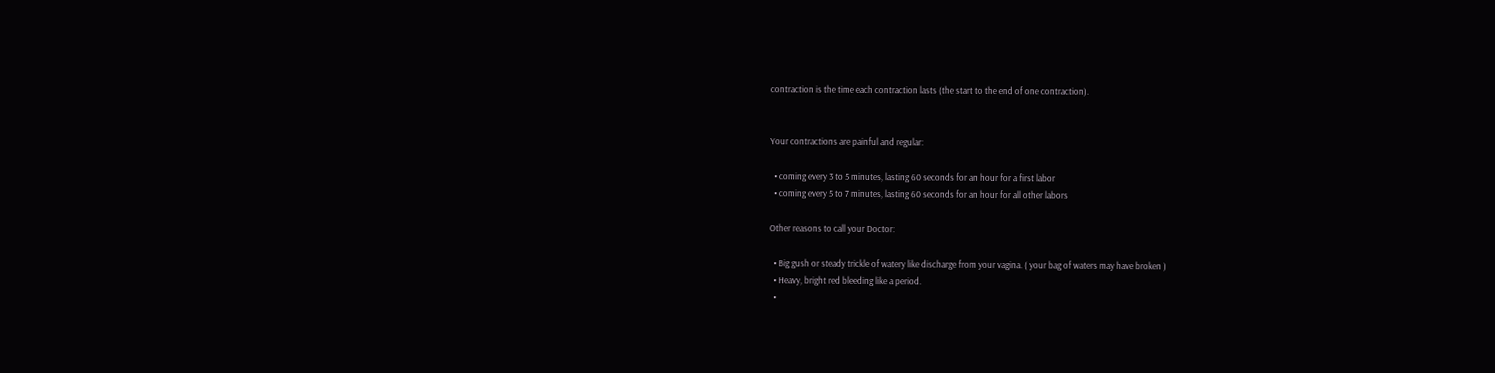contraction is the time each contraction lasts (the start to the end of one contraction).


Your contractions are painful and regular:

  • coming every 3 to 5 minutes, lasting 60 seconds for an hour for a first labor
  • coming every 5 to 7 minutes, lasting 60 seconds for an hour for all other labors

Other reasons to call your Doctor:

  • Big gush or steady trickle of watery like discharge from your vagina. ( your bag of waters may have broken )
  • Heavy, bright red bleeding like a period.
  •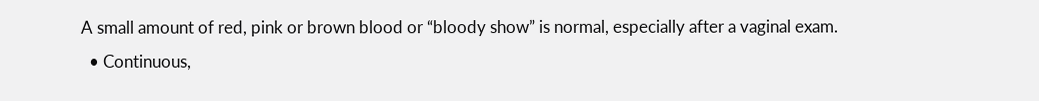A small amount of red, pink or brown blood or “bloody show” is normal, especially after a vaginal exam.
  • Continuous,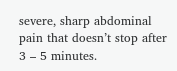severe, sharp abdominal pain that doesn’t stop after 3 – 5 minutes.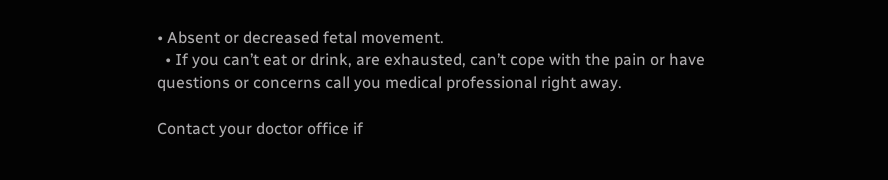• Absent or decreased fetal movement.
  • If you can’t eat or drink, are exhausted, can’t cope with the pain or have questions or concerns call you medical professional right away.

Contact your doctor office if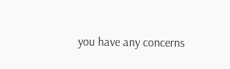you have any concerns